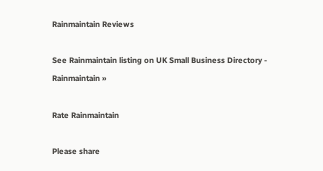Rainmaintain Reviews

See Rainmaintain listing on UK Small Business Directory - Rainmaintain »

Rate Rainmaintain

Please share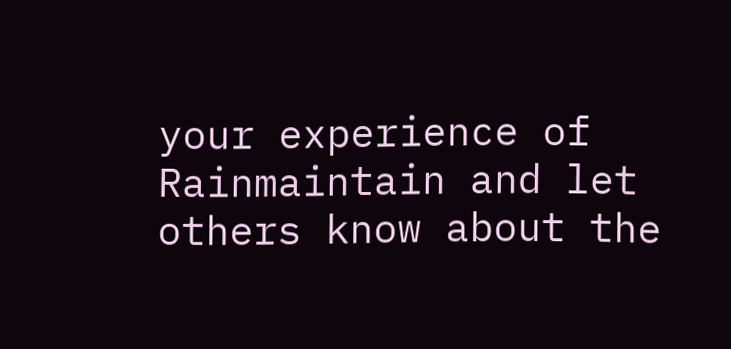your experience of Rainmaintain and let others know about the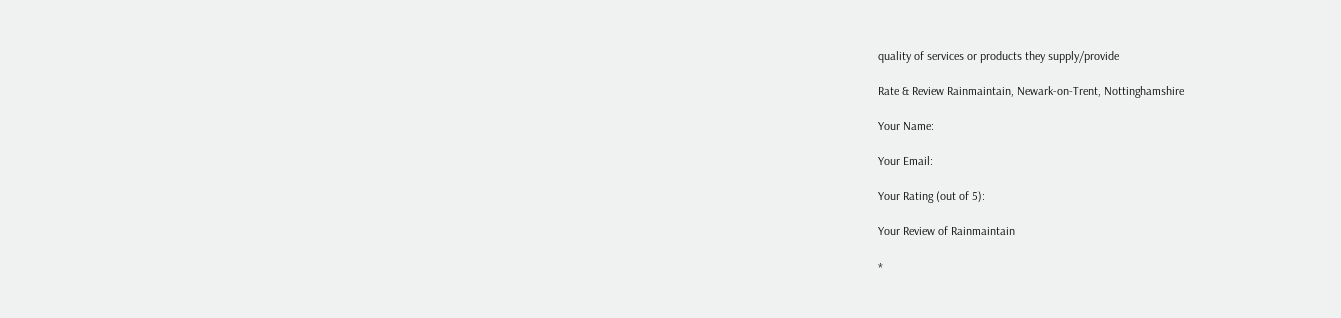quality of services or products they supply/provide

Rate & Review Rainmaintain, Newark-on-Trent, Nottinghamshire

Your Name:

Your Email:

Your Rating (out of 5):

Your Review of Rainmaintain

*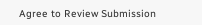Agree to Review Submission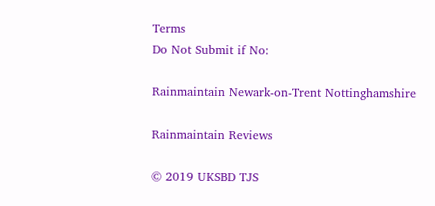Terms
Do Not Submit if No:

Rainmaintain Newark-on-Trent Nottinghamshire

Rainmaintain Reviews

© 2019 UKSBD TJS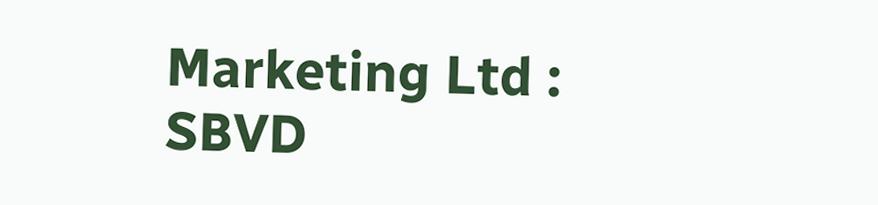Marketing Ltd : SBVD